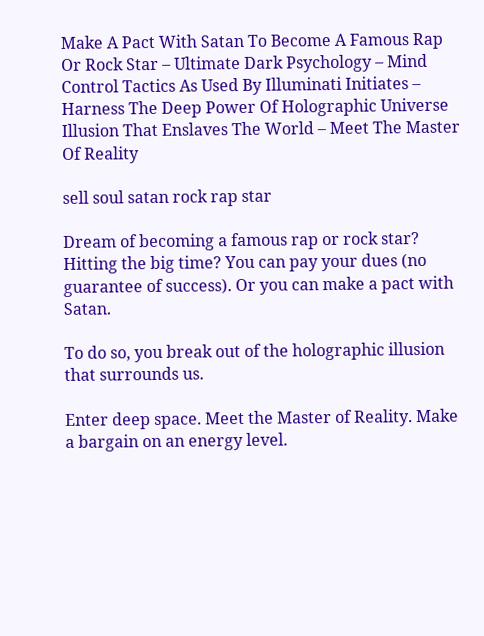Make A Pact With Satan To Become A Famous Rap Or Rock Star – Ultimate Dark Psychology – Mind Control Tactics As Used By Illuminati Initiates – Harness The Deep Power Of Holographic Universe Illusion That Enslaves The World – Meet The Master Of Reality

sell soul satan rock rap star

Dream of becoming a famous rap or rock star? Hitting the big time? You can pay your dues (no guarantee of success). Or you can make a pact with Satan.

To do so, you break out of the holographic illusion that surrounds us.

Enter deep space. Meet the Master of Reality. Make a bargain on an energy level.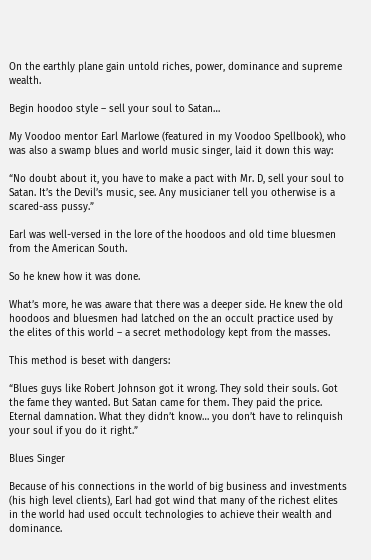On the earthly plane gain untold riches, power, dominance and supreme wealth.

Begin hoodoo style – sell your soul to Satan…

My Voodoo mentor Earl Marlowe (featured in my Voodoo Spellbook), who was also a swamp blues and world music singer, laid it down this way:

“No doubt about it, you have to make a pact with Mr. D, sell your soul to Satan. It’s the Devil’s music, see. Any musicianer tell you otherwise is a scared-ass pussy.”

Earl was well-versed in the lore of the hoodoos and old time bluesmen from the American South.

So he knew how it was done.

What’s more, he was aware that there was a deeper side. He knew the old hoodoos and bluesmen had latched on the an occult practice used by the elites of this world – a secret methodology kept from the masses.

This method is beset with dangers:

“Blues guys like Robert Johnson got it wrong. They sold their souls. Got the fame they wanted. But Satan came for them. They paid the price. Eternal damnation. What they didn’t know… you don’t have to relinquish your soul if you do it right.”

Blues Singer

Because of his connections in the world of big business and investments (his high level clients), Earl had got wind that many of the richest elites in the world had used occult technologies to achieve their wealth and dominance.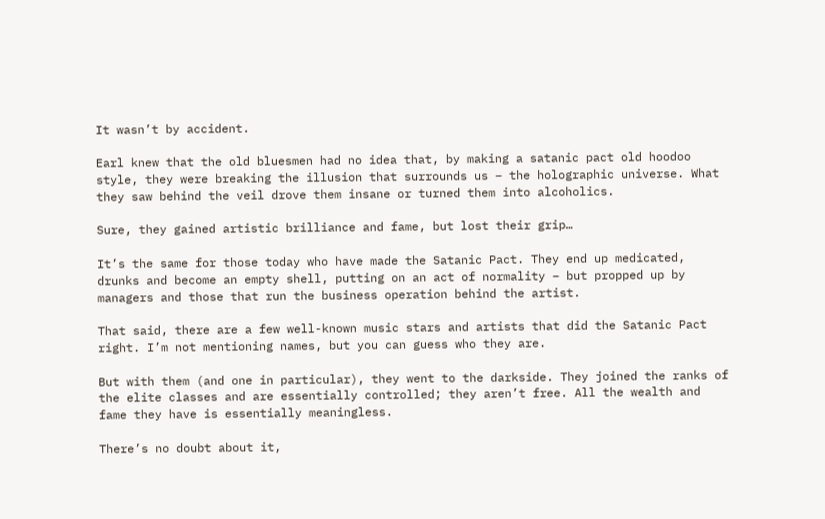It wasn’t by accident.

Earl knew that the old bluesmen had no idea that, by making a satanic pact old hoodoo style, they were breaking the illusion that surrounds us – the holographic universe. What they saw behind the veil drove them insane or turned them into alcoholics.

Sure, they gained artistic brilliance and fame, but lost their grip…

It’s the same for those today who have made the Satanic Pact. They end up medicated, drunks and become an empty shell, putting on an act of normality – but propped up by managers and those that run the business operation behind the artist.

That said, there are a few well-known music stars and artists that did the Satanic Pact right. I’m not mentioning names, but you can guess who they are.

But with them (and one in particular), they went to the darkside. They joined the ranks of the elite classes and are essentially controlled; they aren’t free. All the wealth and fame they have is essentially meaningless.

There’s no doubt about it,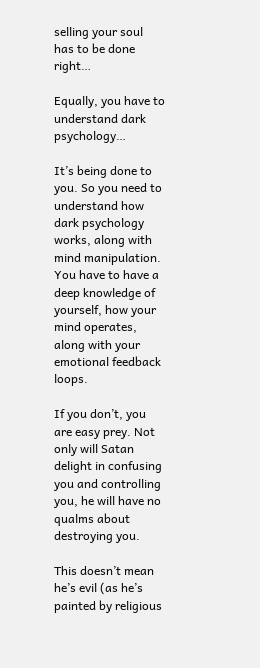selling your soul has to be done right…

Equally, you have to understand dark psychology…

It’s being done to you. So you need to understand how dark psychology works, along with mind manipulation. You have to have a deep knowledge of yourself, how your mind operates, along with your emotional feedback loops.

If you don’t, you are easy prey. Not only will Satan delight in confusing you and controlling you, he will have no qualms about destroying you.

This doesn’t mean he’s evil (as he’s painted by religious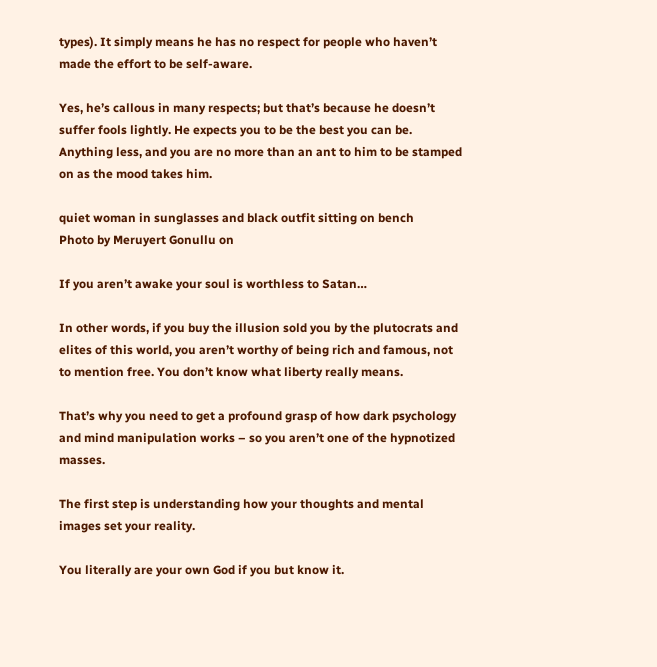types). It simply means he has no respect for people who haven’t made the effort to be self-aware.

Yes, he’s callous in many respects; but that’s because he doesn’t suffer fools lightly. He expects you to be the best you can be. Anything less, and you are no more than an ant to him to be stamped on as the mood takes him.

quiet woman in sunglasses and black outfit sitting on bench
Photo by Meruyert Gonullu on

If you aren’t awake your soul is worthless to Satan…

In other words, if you buy the illusion sold you by the plutocrats and elites of this world, you aren’t worthy of being rich and famous, not to mention free. You don’t know what liberty really means.

That’s why you need to get a profound grasp of how dark psychology and mind manipulation works – so you aren’t one of the hypnotized masses.

The first step is understanding how your thoughts and mental images set your reality.

You literally are your own God if you but know it.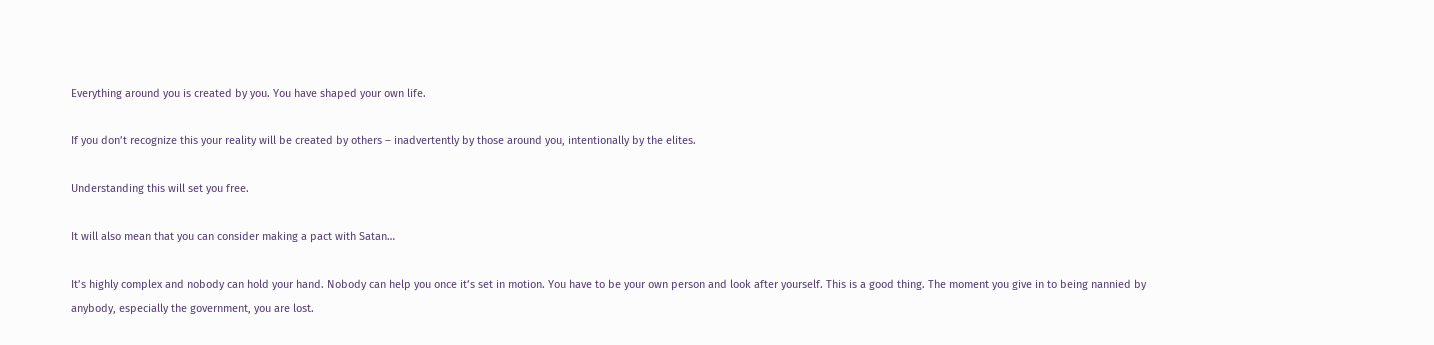Everything around you is created by you. You have shaped your own life.

If you don’t recognize this your reality will be created by others – inadvertently by those around you, intentionally by the elites.

Understanding this will set you free.

It will also mean that you can consider making a pact with Satan…

It’s highly complex and nobody can hold your hand. Nobody can help you once it’s set in motion. You have to be your own person and look after yourself. This is a good thing. The moment you give in to being nannied by anybody, especially the government, you are lost.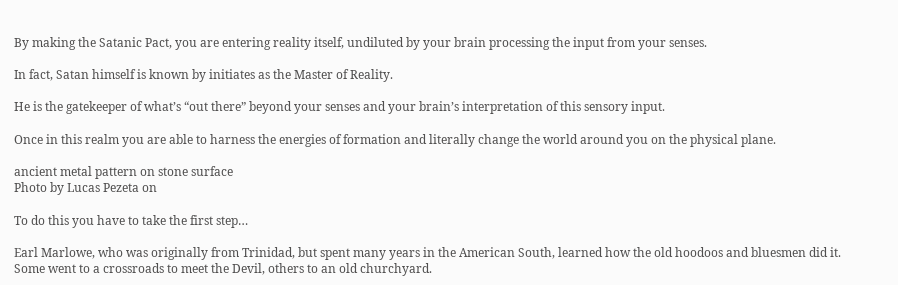By making the Satanic Pact, you are entering reality itself, undiluted by your brain processing the input from your senses.

In fact, Satan himself is known by initiates as the Master of Reality.

He is the gatekeeper of what’s “out there” beyond your senses and your brain’s interpretation of this sensory input.

Once in this realm you are able to harness the energies of formation and literally change the world around you on the physical plane.

ancient metal pattern on stone surface
Photo by Lucas Pezeta on

To do this you have to take the first step…

Earl Marlowe, who was originally from Trinidad, but spent many years in the American South, learned how the old hoodoos and bluesmen did it. Some went to a crossroads to meet the Devil, others to an old churchyard.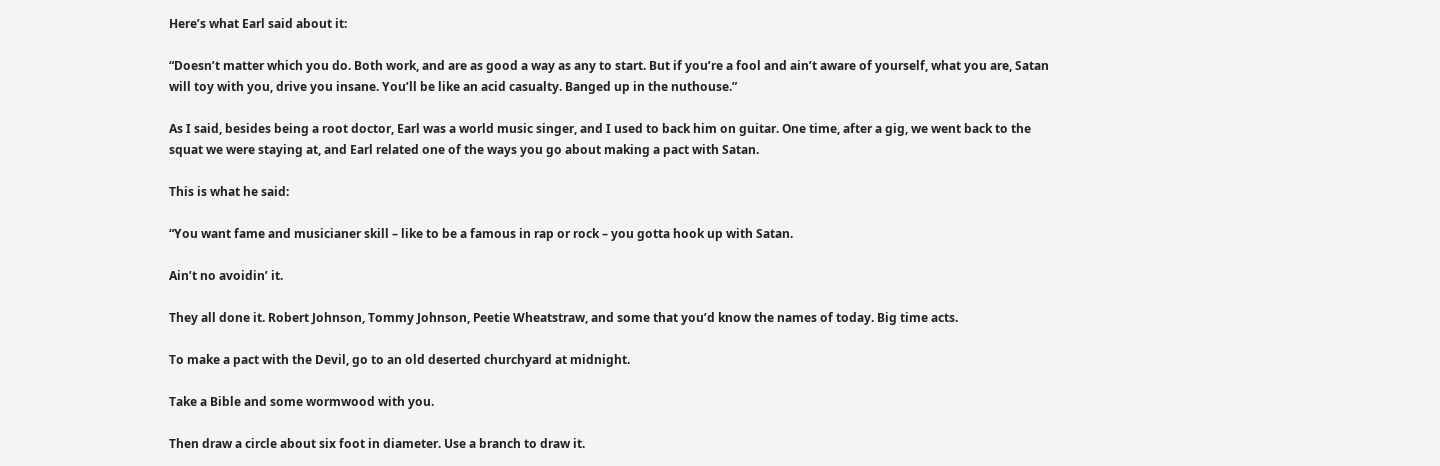Here’s what Earl said about it:

“Doesn’t matter which you do. Both work, and are as good a way as any to start. But if you’re a fool and ain’t aware of yourself, what you are, Satan will toy with you, drive you insane. You’ll be like an acid casualty. Banged up in the nuthouse.”

As I said, besides being a root doctor, Earl was a world music singer, and I used to back him on guitar. One time, after a gig, we went back to the squat we were staying at, and Earl related one of the ways you go about making a pact with Satan.

This is what he said:

“You want fame and musicianer skill – like to be a famous in rap or rock – you gotta hook up with Satan.

Ain’t no avoidin’ it.

They all done it. Robert Johnson, Tommy Johnson, Peetie Wheatstraw, and some that you’d know the names of today. Big time acts.

To make a pact with the Devil, go to an old deserted churchyard at midnight.

Take a Bible and some wormwood with you.

Then draw a circle about six foot in diameter. Use a branch to draw it.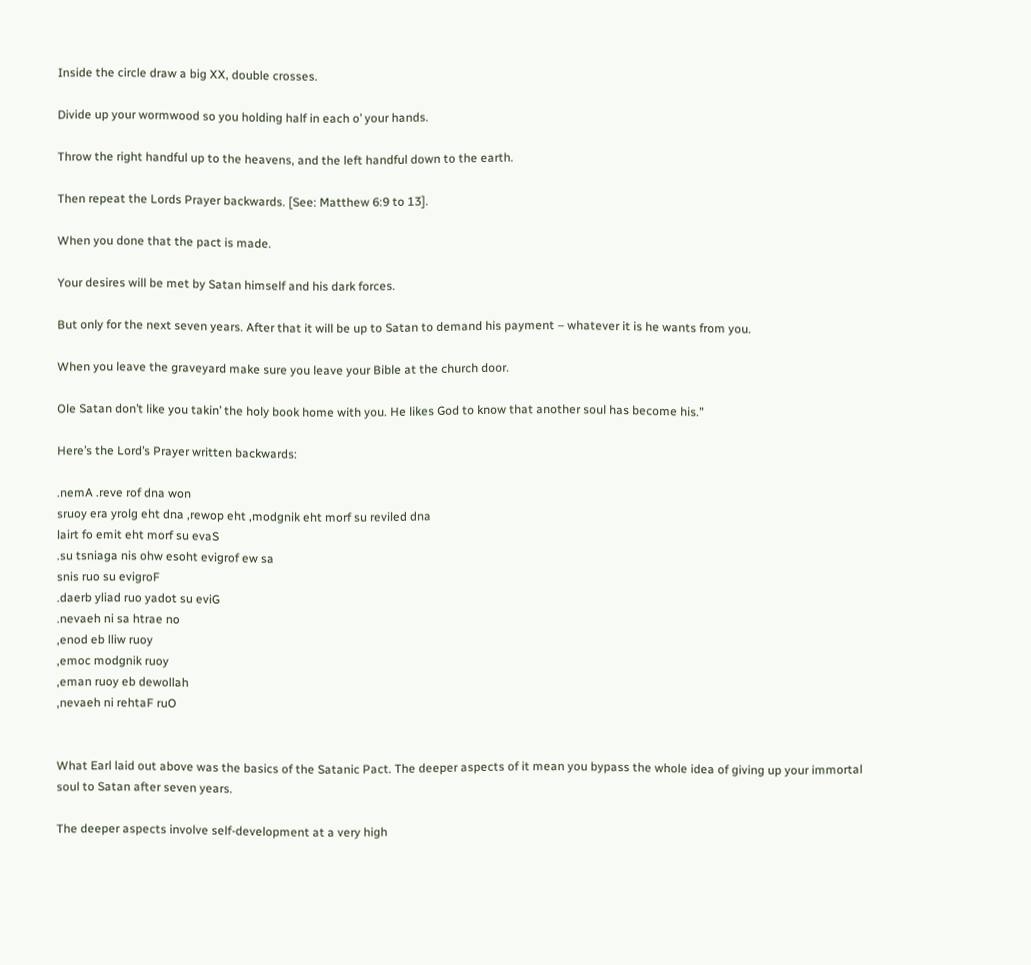Inside the circle draw a big XX, double crosses.

Divide up your wormwood so you holding half in each o’ your hands.

Throw the right handful up to the heavens, and the left handful down to the earth.

Then repeat the Lords Prayer backwards. [See: Matthew 6:9 to 13].

When you done that the pact is made.

Your desires will be met by Satan himself and his dark forces.

But only for the next seven years. After that it will be up to Satan to demand his payment – whatever it is he wants from you.

When you leave the graveyard make sure you leave your Bible at the church door.

Ole Satan don’t like you takin’ the holy book home with you. He likes God to know that another soul has become his.”

Here’s the Lord’s Prayer written backwards:

.nemA .reve rof dna won
sruoy era yrolg eht dna ,rewop eht ,modgnik eht morf su reviled dna
lairt fo emit eht morf su evaS
.su tsniaga nis ohw esoht evigrof ew sa
snis ruo su evigroF
.daerb yliad ruo yadot su eviG
.nevaeh ni sa htrae no
,enod eb lliw ruoy
,emoc modgnik ruoy
,eman ruoy eb dewollah
,nevaeh ni rehtaF ruO


What Earl laid out above was the basics of the Satanic Pact. The deeper aspects of it mean you bypass the whole idea of giving up your immortal soul to Satan after seven years.

The deeper aspects involve self-development at a very high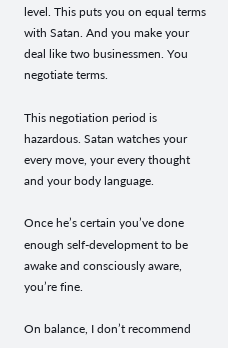level. This puts you on equal terms with Satan. And you make your deal like two businessmen. You negotiate terms.

This negotiation period is hazardous. Satan watches your every move, your every thought and your body language.

Once he’s certain you’ve done enough self-development to be awake and consciously aware, you’re fine.

On balance, I don’t recommend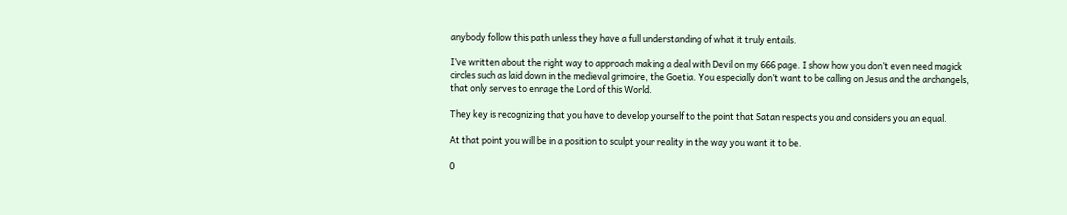anybody follow this path unless they have a full understanding of what it truly entails.

I’ve written about the right way to approach making a deal with Devil on my 666 page. I show how you don’t even need magick circles such as laid down in the medieval grimoire, the Goetia. You especially don’t want to be calling on Jesus and the archangels, that only serves to enrage the Lord of this World.

They key is recognizing that you have to develop yourself to the point that Satan respects you and considers you an equal.

At that point you will be in a position to sculpt your reality in the way you want it to be.

0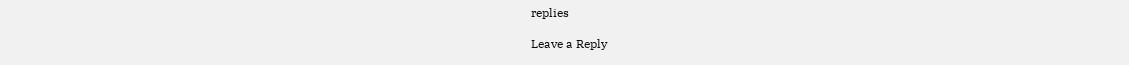replies

Leave a Reply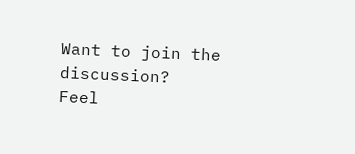Want to join the discussion?
Feel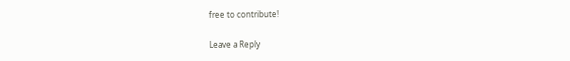free to contribute!

Leave a Reply